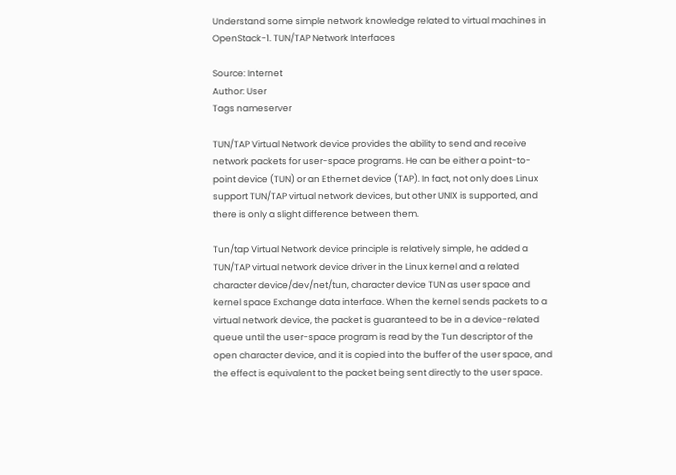Understand some simple network knowledge related to virtual machines in OpenStack-1. TUN/TAP Network Interfaces

Source: Internet
Author: User
Tags nameserver

TUN/TAP Virtual Network device provides the ability to send and receive network packets for user-space programs. He can be either a point-to-point device (TUN) or an Ethernet device (TAP). In fact, not only does Linux support TUN/TAP virtual network devices, but other UNIX is supported, and there is only a slight difference between them.

Tun/tap Virtual Network device principle is relatively simple, he added a TUN/TAP virtual network device driver in the Linux kernel and a related character device/dev/net/tun, character device TUN as user space and kernel space Exchange data interface. When the kernel sends packets to a virtual network device, the packet is guaranteed to be in a device-related queue until the user-space program is read by the Tun descriptor of the open character device, and it is copied into the buffer of the user space, and the effect is equivalent to the packet being sent directly to the user space.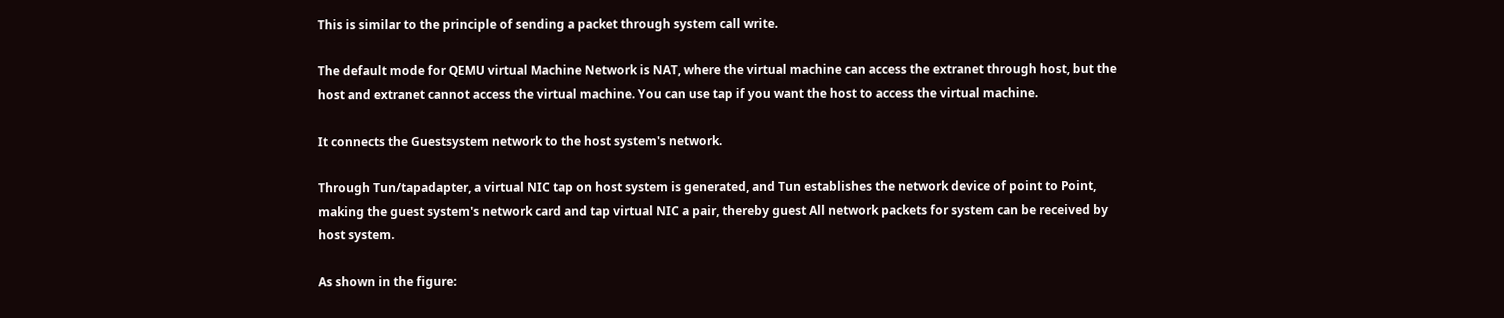This is similar to the principle of sending a packet through system call write.

The default mode for QEMU virtual Machine Network is NAT, where the virtual machine can access the extranet through host, but the host and extranet cannot access the virtual machine. You can use tap if you want the host to access the virtual machine.

It connects the Guestsystem network to the host system's network.

Through Tun/tapadapter, a virtual NIC tap on host system is generated, and Tun establishes the network device of point to Point, making the guest system's network card and tap virtual NIC a pair, thereby guest All network packets for system can be received by host system.

As shown in the figure: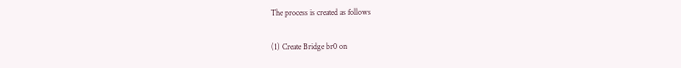The process is created as follows

(1) Create Bridge br0 on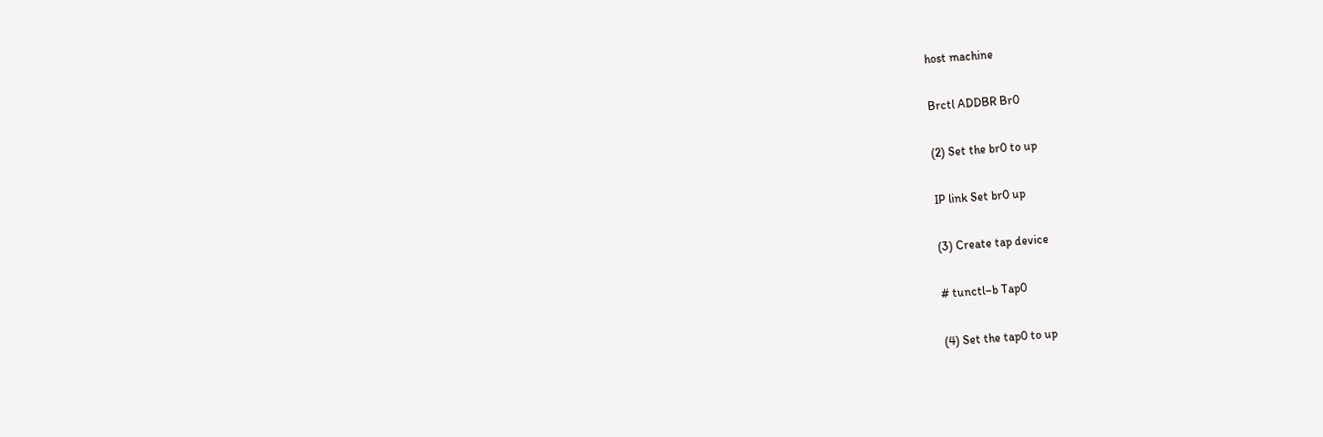host machine

Brctl ADDBR Br0

(2) Set the br0 to up

IP link Set br0 up

(3) Create tap device

# tunctl–b Tap0

(4) Set the tap0 to up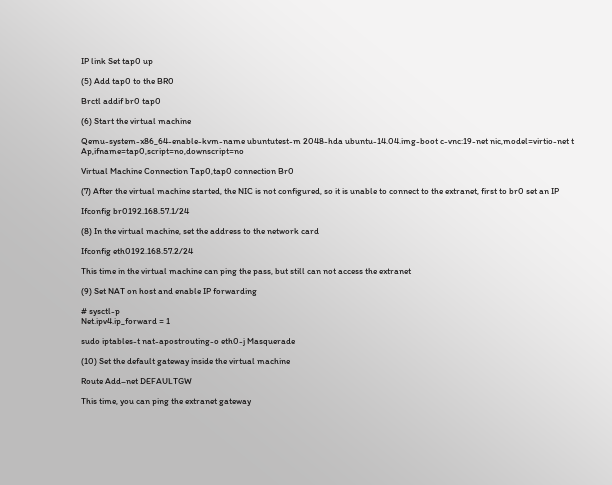IP link Set tap0 up

(5) Add tap0 to the BR0

Brctl addif br0 tap0

(6) Start the virtual machine

Qemu-system-x86_64-enable-kvm-name ubuntutest-m 2048-hda ubuntu-14.04.img-boot c-vnc:19-net nic,model=virtio-net t Ap,ifname=tap0,script=no,downscript=no

Virtual Machine Connection Tap0,tap0 connection Br0

(7) After the virtual machine started, the NIC is not configured, so it is unable to connect to the extranet, first to br0 set an IP

Ifconfig br0192.168.57.1/24

(8) In the virtual machine, set the address to the network card

Ifconfig eth0192.168.57.2/24

This time in the virtual machine can ping the pass, but still can not access the extranet

(9) Set NAT on host and enable IP forwarding

# sysctl-p
Net.ipv4.ip_forward = 1

sudo iptables-t nat-apostrouting-o eth0-j Masquerade

(10) Set the default gateway inside the virtual machine

Route Add–net DEFAULTGW

This time, you can ping the extranet gateway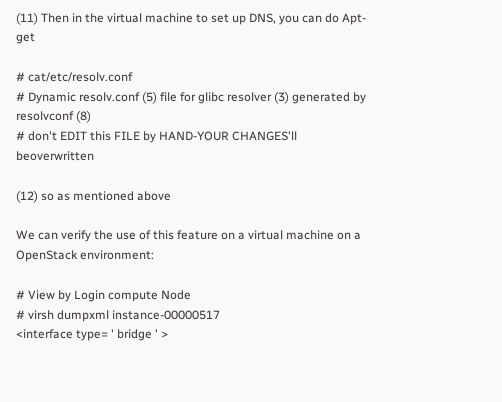(11) Then in the virtual machine to set up DNS, you can do Apt-get

# cat/etc/resolv.conf
# Dynamic resolv.conf (5) file for glibc resolver (3) generated by resolvconf (8)
# don't EDIT this FILE by HAND-YOUR CHANGES'll beoverwritten

(12) so as mentioned above

We can verify the use of this feature on a virtual machine on a OpenStack environment:

# View by Login compute Node
# virsh dumpxml instance-00000517
<interface type= ' bridge ' >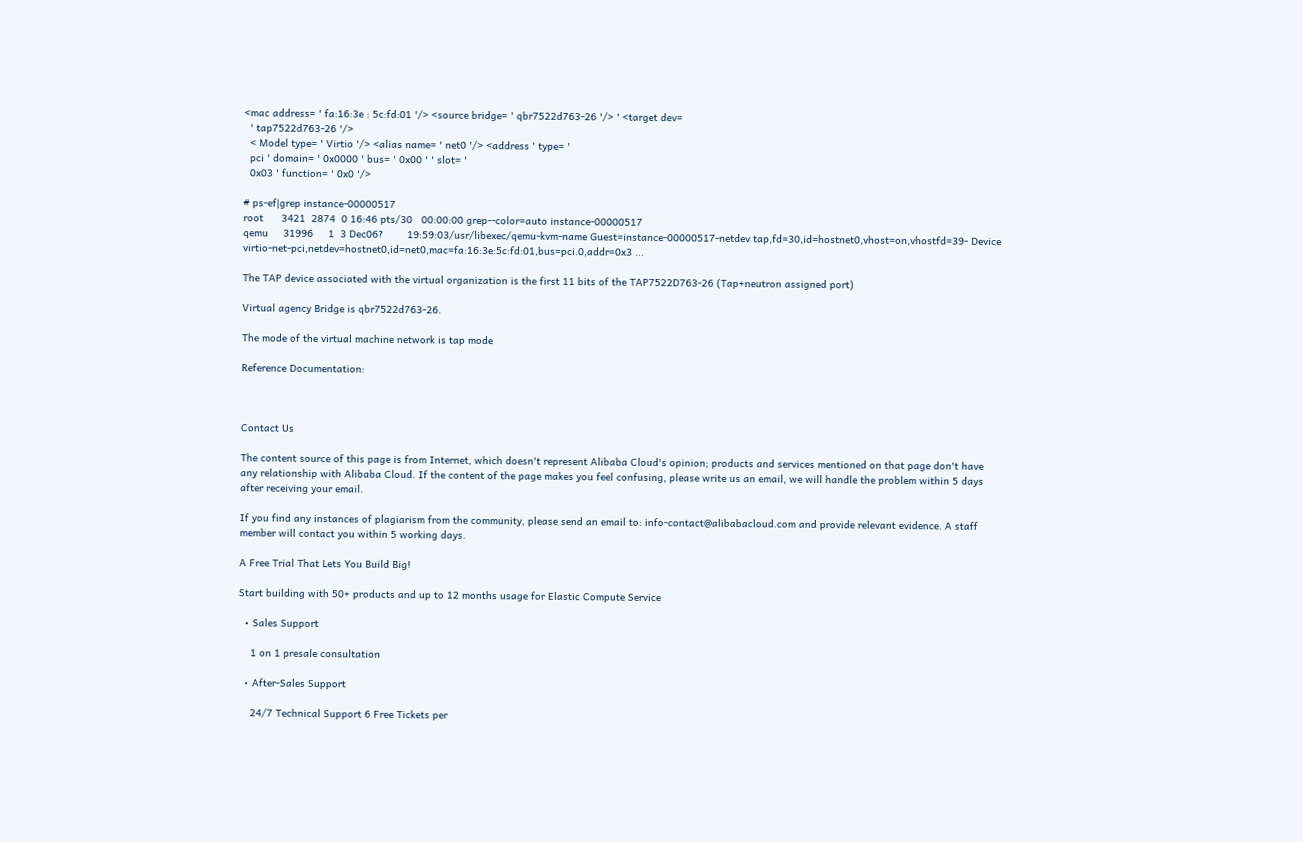<mac address= ' fa:16:3e : 5c:fd:01 '/> <source bridge= ' qbr7522d763-26 '/> ' <target dev=
  ' tap7522d763-26 '/>
  < Model type= ' Virtio '/> <alias name= ' net0 '/> <address ' type= '
  pci ' domain= ' 0x0000 ' bus= ' 0x00 ' ' slot= '
  0x03 ' function= ' 0x0 '/>

# ps-ef|grep instance-00000517
root      3421  2874  0 16:46 pts/30   00:00:00 grep--color=auto instance-00000517
qemu     31996     1  3 Dec06?        19:59:03/usr/libexec/qemu-kvm-name Guest=instance-00000517-netdev tap,fd=30,id=hostnet0,vhost=on,vhostfd=39- Device virtio-net-pci,netdev=hostnet0,id=net0,mac=fa:16:3e:5c:fd:01,bus=pci.0,addr=0x3 ...

The TAP device associated with the virtual organization is the first 11 bits of the TAP7522D763-26 (Tap+neutron assigned port)

Virtual agency Bridge is qbr7522d763-26.

The mode of the virtual machine network is tap mode

Reference Documentation:



Contact Us

The content source of this page is from Internet, which doesn't represent Alibaba Cloud's opinion; products and services mentioned on that page don't have any relationship with Alibaba Cloud. If the content of the page makes you feel confusing, please write us an email, we will handle the problem within 5 days after receiving your email.

If you find any instances of plagiarism from the community, please send an email to: info-contact@alibabacloud.com and provide relevant evidence. A staff member will contact you within 5 working days.

A Free Trial That Lets You Build Big!

Start building with 50+ products and up to 12 months usage for Elastic Compute Service

  • Sales Support

    1 on 1 presale consultation

  • After-Sales Support

    24/7 Technical Support 6 Free Tickets per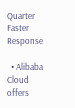Quarter Faster Response

  • Alibaba Cloud offers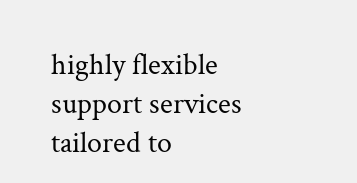highly flexible support services tailored to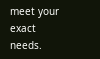meet your exact needs.